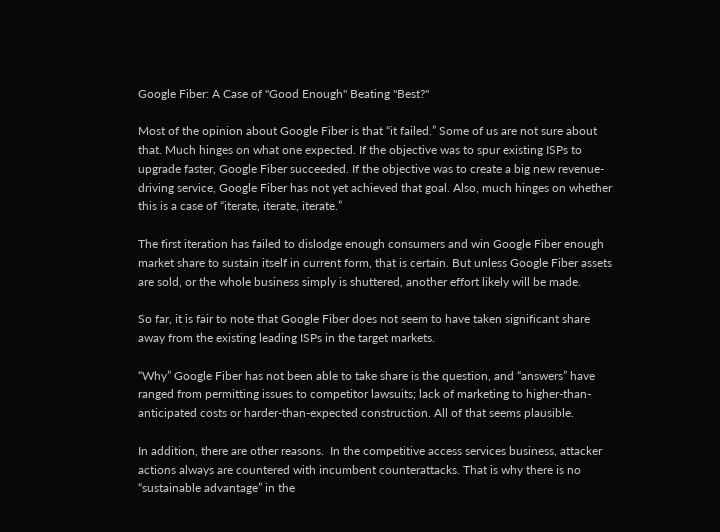Google Fiber: A Case of "Good Enough" Beating "Best?"

Most of the opinion about Google Fiber is that “it failed.” Some of us are not sure about that. Much hinges on what one expected. If the objective was to spur existing ISPs to upgrade faster, Google Fiber succeeded. If the objective was to create a big new revenue-driving service, Google Fiber has not yet achieved that goal. Also, much hinges on whether this is a case of “iterate, iterate, iterate.”

The first iteration has failed to dislodge enough consumers and win Google Fiber enough market share to sustain itself in current form, that is certain. But unless Google Fiber assets are sold, or the whole business simply is shuttered, another effort likely will be made.

So far, it is fair to note that Google Fiber does not seem to have taken significant share away from the existing leading ISPs in the target markets.

“Why” Google Fiber has not been able to take share is the question, and “answers” have ranged from permitting issues to competitor lawsuits; lack of marketing to higher-than-anticipated costs or harder-than-expected construction. All of that seems plausible.

In addition, there are other reasons.  In the competitive access services business, attacker actions always are countered with incumbent counterattacks. That is why there is no “sustainable advantage” in the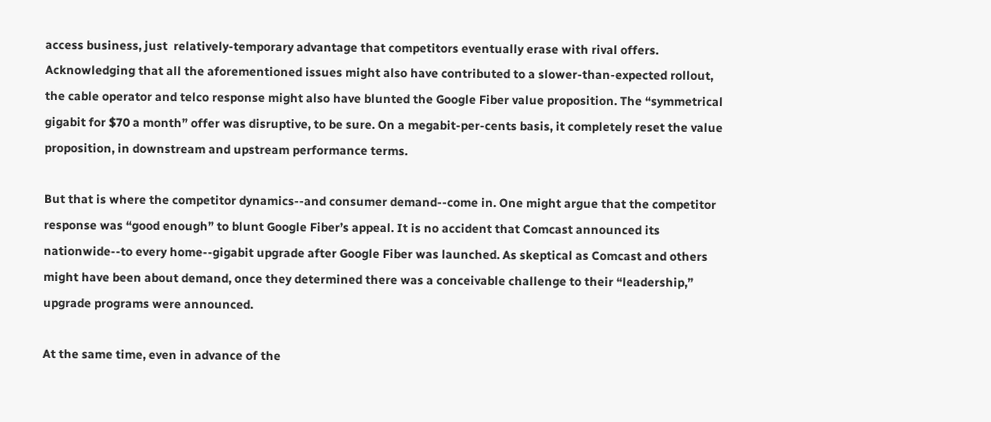access business, just  relatively-temporary advantage that competitors eventually erase with rival offers.
Acknowledging that all the aforementioned issues might also have contributed to a slower-than-expected rollout, the cable operator and telco response might also have blunted the Google Fiber value proposition. The “symmetrical gigabit for $70 a month” offer was disruptive, to be sure. On a megabit-per-cents basis, it completely reset the value proposition, in downstream and upstream performance terms.

But that is where the competitor dynamics--and consumer demand--come in. One might argue that the competitor response was “good enough” to blunt Google Fiber’s appeal. It is no accident that Comcast announced its nationwide--to every home--gigabit upgrade after Google Fiber was launched. As skeptical as Comcast and others might have been about demand, once they determined there was a conceivable challenge to their “leadership,” upgrade programs were announced.

At the same time, even in advance of the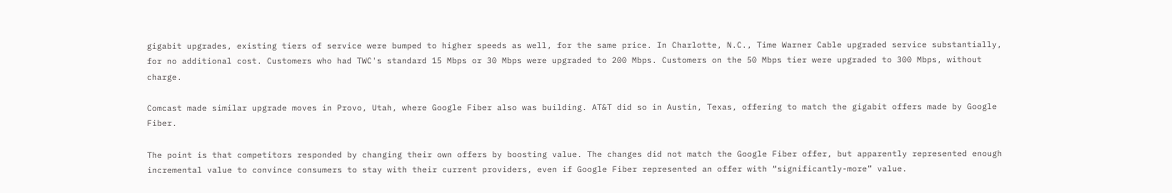gigabit upgrades, existing tiers of service were bumped to higher speeds as well, for the same price. In Charlotte, N.C., Time Warner Cable upgraded service substantially, for no additional cost. Customers who had TWC's standard 15 Mbps or 30 Mbps were upgraded to 200 Mbps. Customers on the 50 Mbps tier were upgraded to 300 Mbps, without charge.

Comcast made similar upgrade moves in Provo, Utah, where Google Fiber also was building. AT&T did so in Austin, Texas, offering to match the gigabit offers made by Google Fiber.

The point is that competitors responded by changing their own offers by boosting value. The changes did not match the Google Fiber offer, but apparently represented enough incremental value to convince consumers to stay with their current providers, even if Google Fiber represented an offer with “significantly-more” value.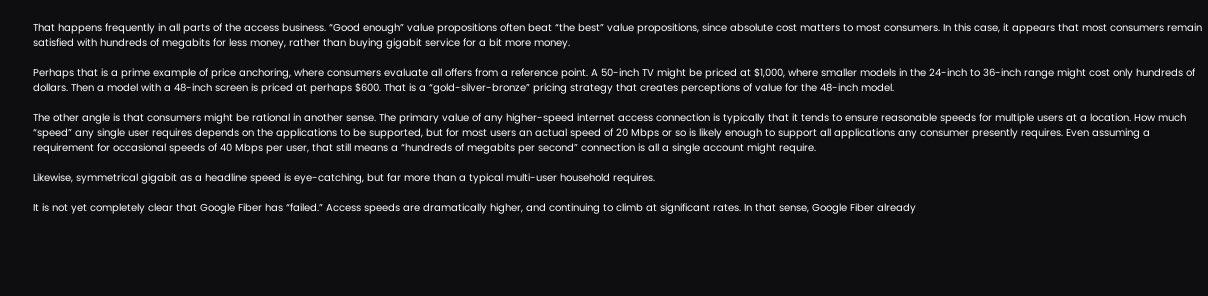That happens frequently in all parts of the access business. “Good enough” value propositions often beat “the best” value propositions, since absolute cost matters to most consumers. In this case, it appears that most consumers remain satisfied with hundreds of megabits for less money, rather than buying gigabit service for a bit more money.

Perhaps that is a prime example of price anchoring, where consumers evaluate all offers from a reference point. A 50-inch TV might be priced at $1,000, where smaller models in the 24-inch to 36-inch range might cost only hundreds of dollars. Then a model with a 48-inch screen is priced at perhaps $600. That is a “gold-silver-bronze” pricing strategy that creates perceptions of value for the 48-inch model.

The other angle is that consumers might be rational in another sense. The primary value of any higher-speed internet access connection is typically that it tends to ensure reasonable speeds for multiple users at a location. How much “speed” any single user requires depends on the applications to be supported, but for most users an actual speed of 20 Mbps or so is likely enough to support all applications any consumer presently requires. Even assuming a requirement for occasional speeds of 40 Mbps per user, that still means a “hundreds of megabits per second” connection is all a single account might require.

Likewise, symmetrical gigabit as a headline speed is eye-catching, but far more than a typical multi-user household requires.

It is not yet completely clear that Google Fiber has “failed.” Access speeds are dramatically higher, and continuing to climb at significant rates. In that sense, Google Fiber already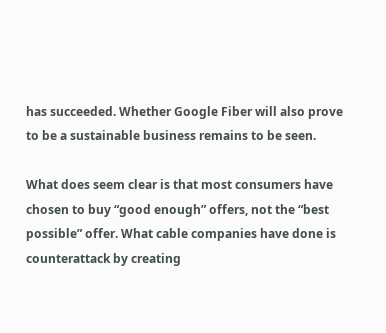has succeeded. Whether Google Fiber will also prove to be a sustainable business remains to be seen.

What does seem clear is that most consumers have chosen to buy “good enough” offers, not the “best possible” offer. What cable companies have done is counterattack by creating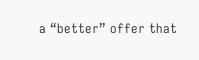a “better” offer that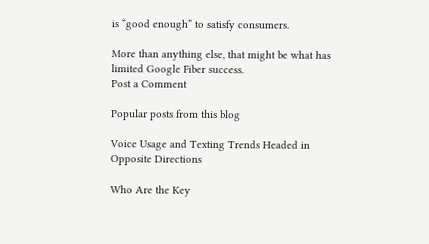is “good enough” to satisfy consumers.

More than anything else, that might be what has limited Google Fiber success.
Post a Comment

Popular posts from this blog

Voice Usage and Texting Trends Headed in Opposite Directions

Who Are the Key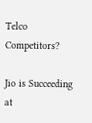Telco Competitors?

Jio is Succeeding at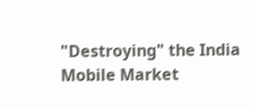"Destroying" the India Mobile Market